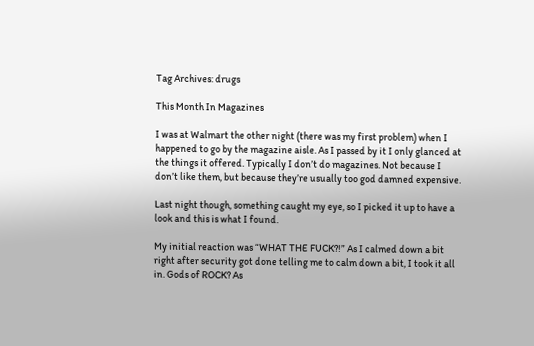Tag Archives: drugs

This Month In Magazines

I was at Walmart the other night (there was my first problem) when I happened to go by the magazine aisle. As I passed by it I only glanced at the things it offered. Typically I don’t do magazines. Not because I don’t like them, but because they’re usually too god damned expensive.

Last night though, something caught my eye, so I picked it up to have a look and this is what I found.

My initial reaction was “WHAT THE FUCK?!” As I calmed down a bit right after security got done telling me to calm down a bit, I took it all in. Gods of ROCK? As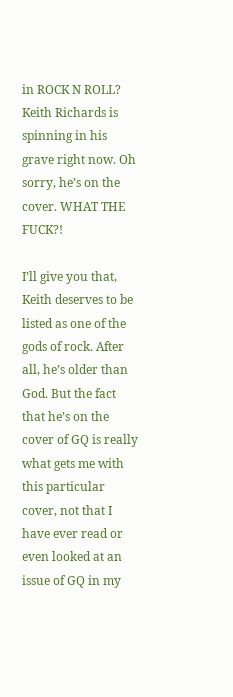in ROCK N ROLL? Keith Richards is spinning in his grave right now. Oh sorry, he’s on the cover. WHAT THE FUCK?!

I’ll give you that, Keith deserves to be listed as one of the gods of rock. After all, he’s older than God. But the fact that he’s on the cover of GQ is really what gets me with this particular cover, not that I have ever read or even looked at an issue of GQ in my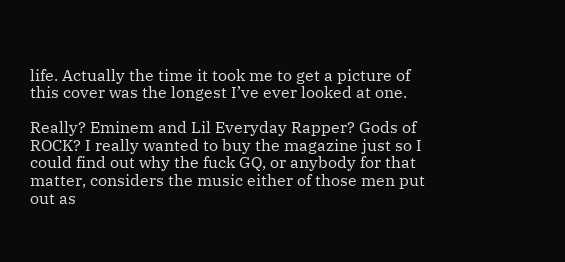life. Actually the time it took me to get a picture of this cover was the longest I’ve ever looked at one.

Really? Eminem and Lil Everyday Rapper? Gods of ROCK? I really wanted to buy the magazine just so I could find out why the fuck GQ, or anybody for that matter, considers the music either of those men put out as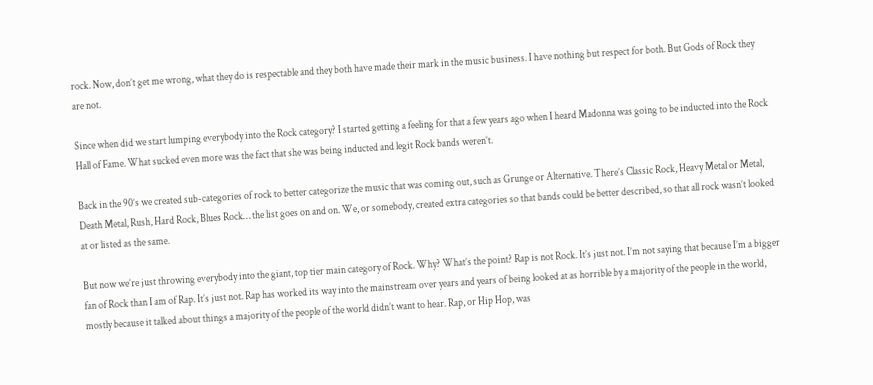rock. Now, don’t get me wrong, what they do is respectable and they both have made their mark in the music business. I have nothing but respect for both. But Gods of Rock they are not.

Since when did we start lumping everybody into the Rock category? I started getting a feeling for that a few years ago when I heard Madonna was going to be inducted into the Rock Hall of Fame. What sucked even more was the fact that she was being inducted and legit Rock bands weren’t.

Back in the 90’s we created sub-categories of rock to better categorize the music that was coming out, such as Grunge or Alternative. There’s Classic Rock, Heavy Metal or Metal, Death Metal, Rush, Hard Rock, Blues Rock… the list goes on and on. We, or somebody, created extra categories so that bands could be better described, so that all rock wasn’t looked at or listed as the same.

But now we’re just throwing everybody into the giant, top tier main category of Rock. Why? What’s the point? Rap is not Rock. It’s just not. I’m not saying that because I’m a bigger fan of Rock than I am of Rap. It’s just not. Rap has worked its way into the mainstream over years and years of being looked at as horrible by a majority of the people in the world, mostly because it talked about things a majority of the people of the world didn’t want to hear. Rap, or Hip Hop, was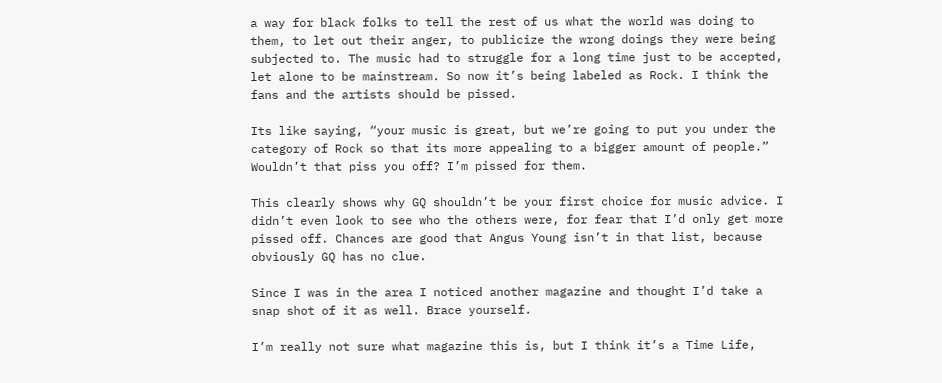a way for black folks to tell the rest of us what the world was doing to them, to let out their anger, to publicize the wrong doings they were being subjected to. The music had to struggle for a long time just to be accepted, let alone to be mainstream. So now it’s being labeled as Rock. I think the fans and the artists should be pissed.

Its like saying, “your music is great, but we’re going to put you under the category of Rock so that its more appealing to a bigger amount of people.” Wouldn’t that piss you off? I’m pissed for them.

This clearly shows why GQ shouldn’t be your first choice for music advice. I didn’t even look to see who the others were, for fear that I’d only get more pissed off. Chances are good that Angus Young isn’t in that list, because obviously GQ has no clue.

Since I was in the area I noticed another magazine and thought I’d take a snap shot of it as well. Brace yourself.

I’m really not sure what magazine this is, but I think it’s a Time Life,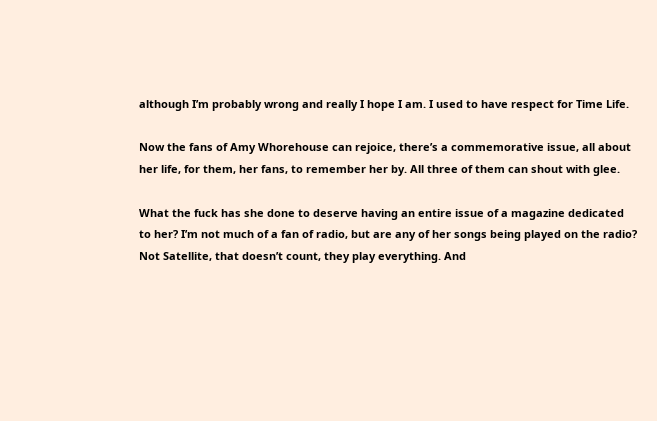although I’m probably wrong and really I hope I am. I used to have respect for Time Life.

Now the fans of Amy Whorehouse can rejoice, there’s a commemorative issue, all about her life, for them, her fans, to remember her by. All three of them can shout with glee.

What the fuck has she done to deserve having an entire issue of a magazine dedicated to her? I’m not much of a fan of radio, but are any of her songs being played on the radio? Not Satellite, that doesn’t count, they play everything. And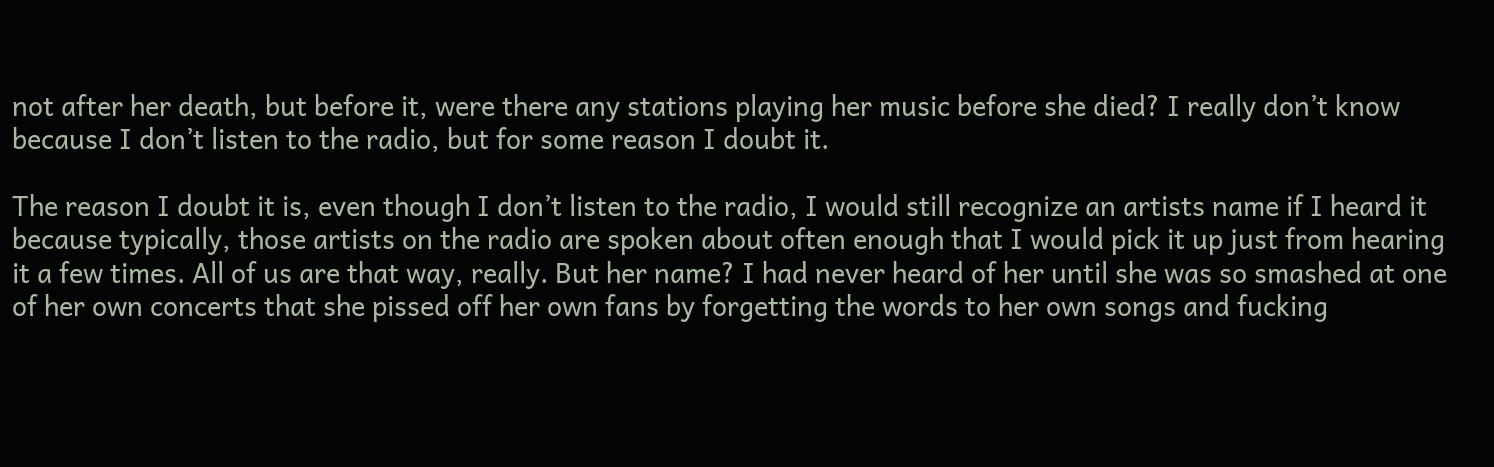not after her death, but before it, were there any stations playing her music before she died? I really don’t know because I don’t listen to the radio, but for some reason I doubt it.

The reason I doubt it is, even though I don’t listen to the radio, I would still recognize an artists name if I heard it because typically, those artists on the radio are spoken about often enough that I would pick it up just from hearing it a few times. All of us are that way, really. But her name? I had never heard of her until she was so smashed at one of her own concerts that she pissed off her own fans by forgetting the words to her own songs and fucking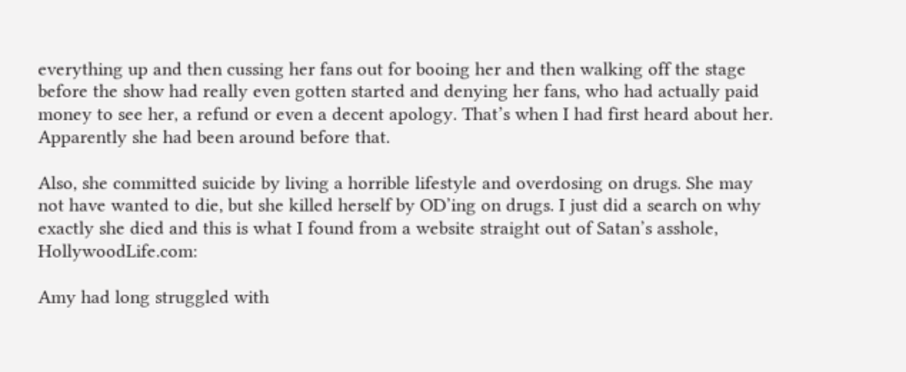everything up and then cussing her fans out for booing her and then walking off the stage before the show had really even gotten started and denying her fans, who had actually paid money to see her, a refund or even a decent apology. That’s when I had first heard about her. Apparently she had been around before that.

Also, she committed suicide by living a horrible lifestyle and overdosing on drugs. She may not have wanted to die, but she killed herself by OD’ing on drugs. I just did a search on why exactly she died and this is what I found from a website straight out of Satan’s asshole, HollywoodLife.com:

Amy had long struggled with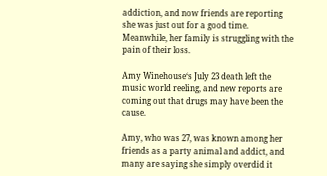addiction, and now friends are reporting she was just out for a good time. Meanwhile, her family is struggling with the pain of their loss.

Amy Winehouse‘s July 23 death left the music world reeling, and new reports are coming out that drugs may have been the cause.

Amy, who was 27, was known among her friends as a party animal and addict, and many are saying she simply overdid it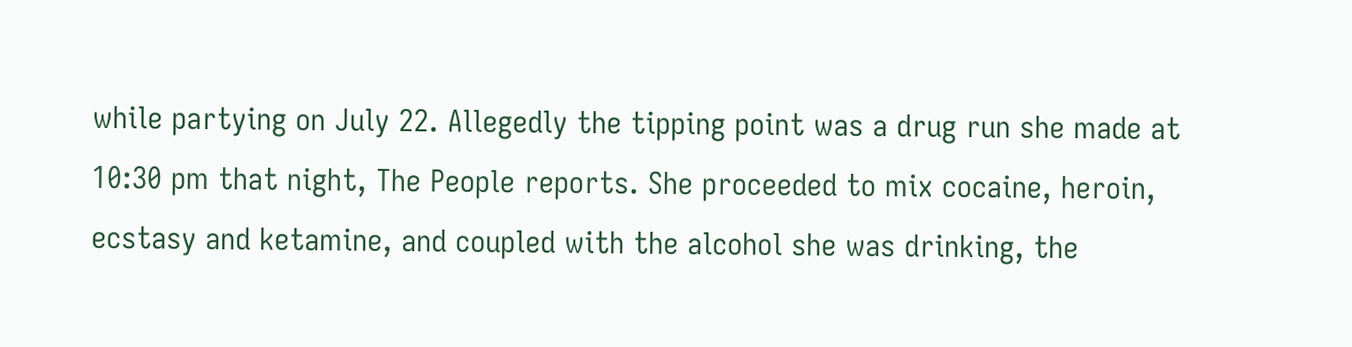while partying on July 22. Allegedly the tipping point was a drug run she made at 10:30 pm that night, The People reports. She proceeded to mix cocaine, heroin, ecstasy and ketamine, and coupled with the alcohol she was drinking, the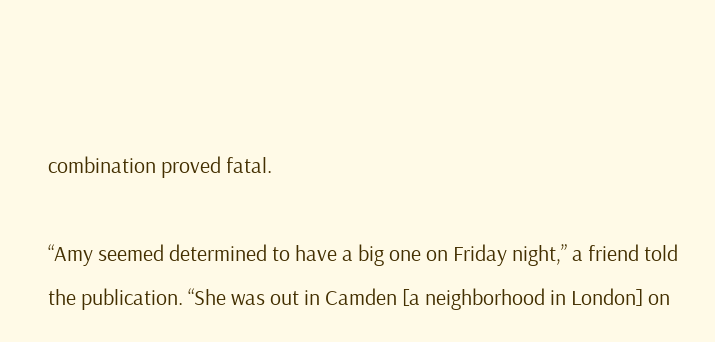combination proved fatal.

“Amy seemed determined to have a big one on Friday night,” a friend told the publication. “She was out in Camden [a neighborhood in London] on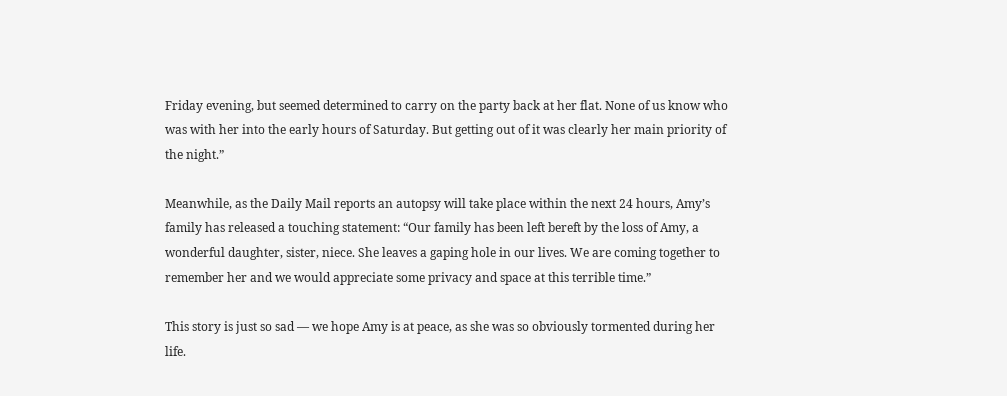Friday evening, but seemed determined to carry on the party back at her flat. None of us know who was with her into the early hours of Saturday. But getting out of it was clearly her main priority of the night.”

Meanwhile, as the Daily Mail reports an autopsy will take place within the next 24 hours, Amy’s family has released a touching statement: “Our family has been left bereft by the loss of Amy, a wonderful daughter, sister, niece. She leaves a gaping hole in our lives. We are coming together to remember her and we would appreciate some privacy and space at this terrible time.”

This story is just so sad — we hope Amy is at peace, as she was so obviously tormented during her life.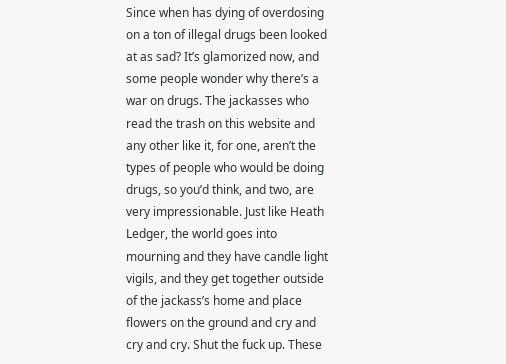Since when has dying of overdosing on a ton of illegal drugs been looked at as sad? It’s glamorized now, and some people wonder why there’s a war on drugs. The jackasses who read the trash on this website and any other like it, for one, aren’t the types of people who would be doing drugs, so you’d think, and two, are very impressionable. Just like Heath Ledger, the world goes into mourning and they have candle light vigils, and they get together outside of the jackass’s home and place flowers on the ground and cry and cry and cry. Shut the fuck up. These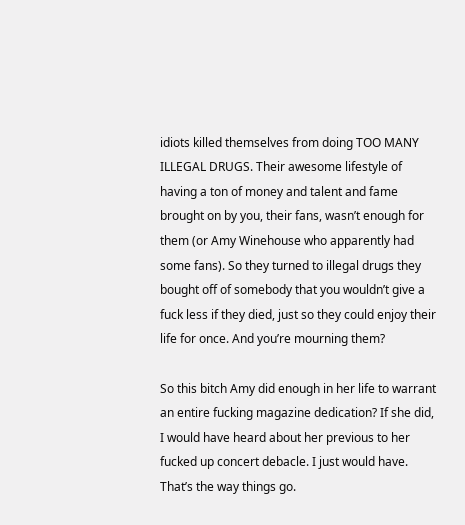idiots killed themselves from doing TOO MANY ILLEGAL DRUGS. Their awesome lifestyle of having a ton of money and talent and fame brought on by you, their fans, wasn’t enough for them (or Amy Winehouse who apparently had some fans). So they turned to illegal drugs they bought off of somebody that you wouldn’t give a fuck less if they died, just so they could enjoy their life for once. And you’re mourning them?

So this bitch Amy did enough in her life to warrant an entire fucking magazine dedication? If she did, I would have heard about her previous to her fucked up concert debacle. I just would have. That’s the way things go.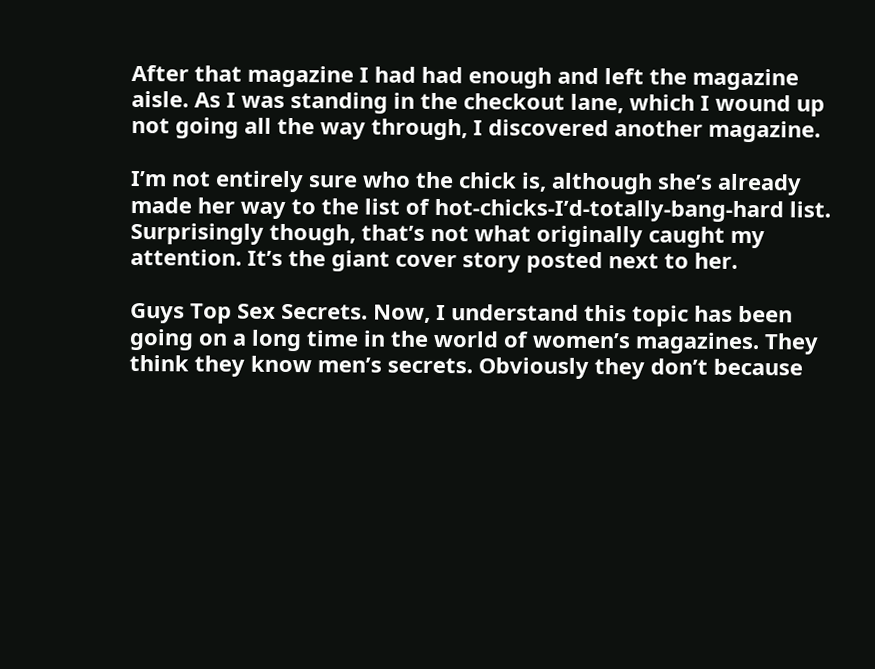After that magazine I had had enough and left the magazine aisle. As I was standing in the checkout lane, which I wound up not going all the way through, I discovered another magazine.

I’m not entirely sure who the chick is, although she’s already made her way to the list of hot-chicks-I’d-totally-bang-hard list. Surprisingly though, that’s not what originally caught my attention. It’s the giant cover story posted next to her.

Guys Top Sex Secrets. Now, I understand this topic has been going on a long time in the world of women’s magazines. They think they know men’s secrets. Obviously they don’t because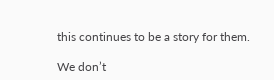this continues to be a story for them.

We don’t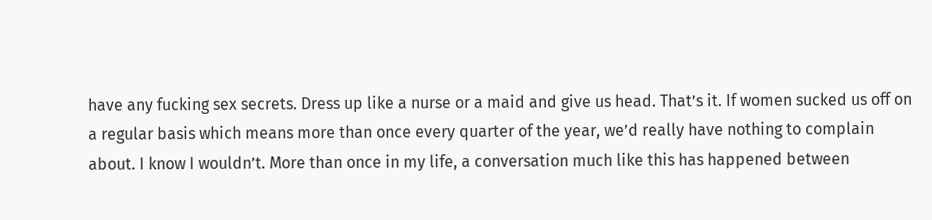have any fucking sex secrets. Dress up like a nurse or a maid and give us head. That’s it. If women sucked us off on a regular basis which means more than once every quarter of the year, we’d really have nothing to complain about. I know I wouldn’t. More than once in my life, a conversation much like this has happened between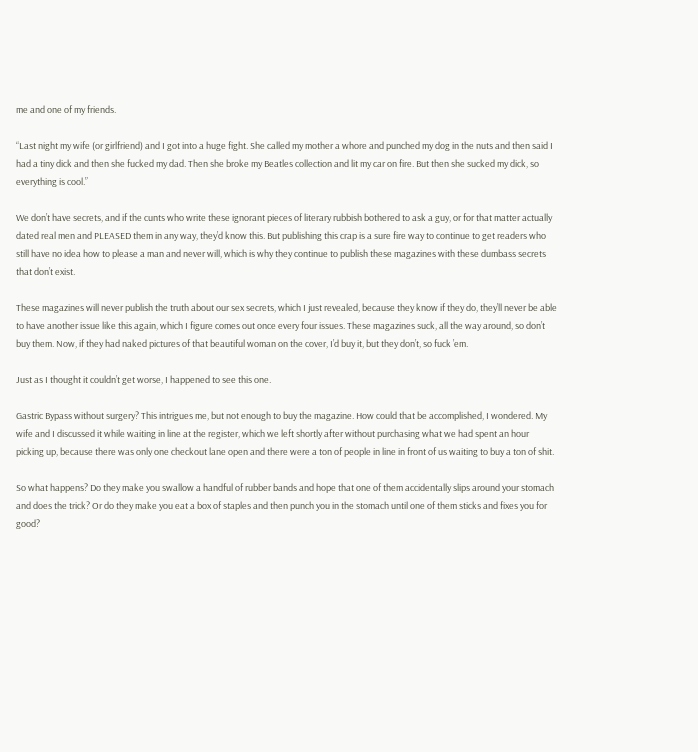me and one of my friends.

“Last night my wife (or girlfriend) and I got into a huge fight. She called my mother a whore and punched my dog in the nuts and then said I had a tiny dick and then she fucked my dad. Then she broke my Beatles collection and lit my car on fire. But then she sucked my dick, so everything is cool.”

We don’t have secrets, and if the cunts who write these ignorant pieces of literary rubbish bothered to ask a guy, or for that matter actually dated real men and PLEASED them in any way, they’d know this. But publishing this crap is a sure fire way to continue to get readers who still have no idea how to please a man and never will, which is why they continue to publish these magazines with these dumbass secrets that don’t exist.

These magazines will never publish the truth about our sex secrets, which I just revealed, because they know if they do, they’ll never be able to have another issue like this again, which I figure comes out once every four issues. These magazines suck, all the way around, so don’t buy them. Now, if they had naked pictures of that beautiful woman on the cover, I’d buy it, but they don’t, so fuck ’em.

Just as I thought it couldn’t get worse, I happened to see this one.

Gastric Bypass without surgery? This intrigues me, but not enough to buy the magazine. How could that be accomplished, I wondered. My wife and I discussed it while waiting in line at the register, which we left shortly after without purchasing what we had spent an hour picking up, because there was only one checkout lane open and there were a ton of people in line in front of us waiting to buy a ton of shit.

So what happens? Do they make you swallow a handful of rubber bands and hope that one of them accidentally slips around your stomach and does the trick? Or do they make you eat a box of staples and then punch you in the stomach until one of them sticks and fixes you for good?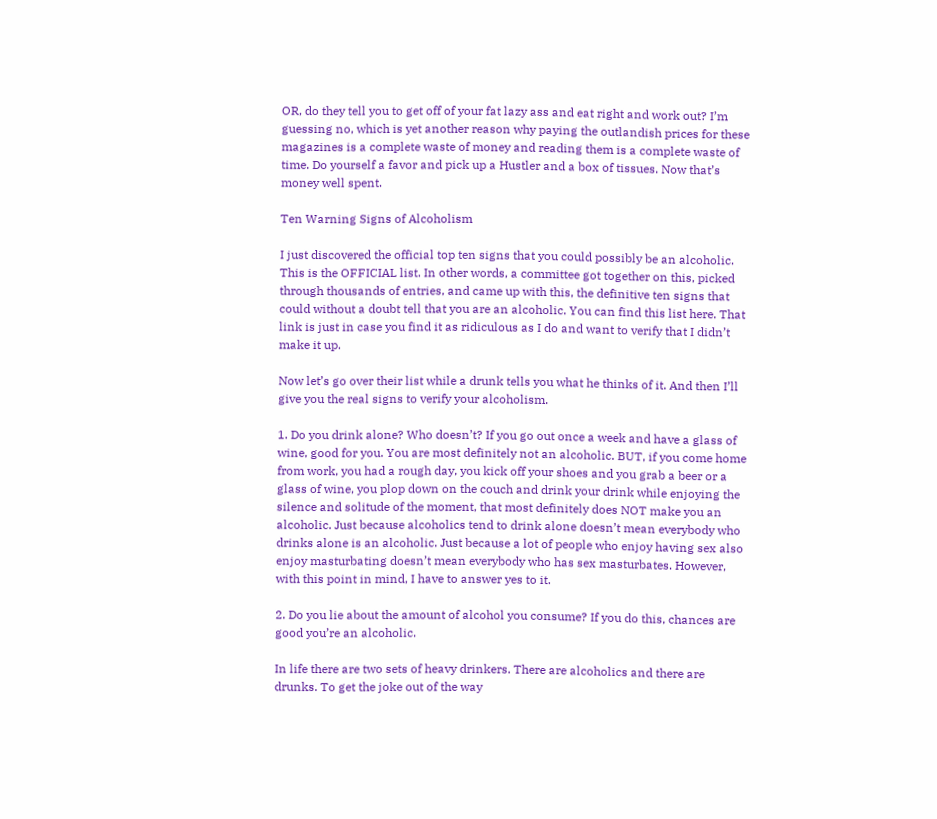OR, do they tell you to get off of your fat lazy ass and eat right and work out? I’m guessing no, which is yet another reason why paying the outlandish prices for these magazines is a complete waste of money and reading them is a complete waste of time. Do yourself a favor and pick up a Hustler and a box of tissues. Now that’s money well spent.

Ten Warning Signs of Alcoholism

I just discovered the official top ten signs that you could possibly be an alcoholic. This is the OFFICIAL list. In other words, a committee got together on this, picked through thousands of entries, and came up with this, the definitive ten signs that could without a doubt tell that you are an alcoholic. You can find this list here. That link is just in case you find it as ridiculous as I do and want to verify that I didn’t make it up.

Now let’s go over their list while a drunk tells you what he thinks of it. And then I’ll give you the real signs to verify your alcoholism.

1. Do you drink alone? Who doesn’t? If you go out once a week and have a glass of wine, good for you. You are most definitely not an alcoholic. BUT, if you come home from work, you had a rough day, you kick off your shoes and you grab a beer or a glass of wine, you plop down on the couch and drink your drink while enjoying the silence and solitude of the moment, that most definitely does NOT make you an alcoholic. Just because alcoholics tend to drink alone doesn’t mean everybody who drinks alone is an alcoholic. Just because a lot of people who enjoy having sex also enjoy masturbating doesn’t mean everybody who has sex masturbates. However, with this point in mind, I have to answer yes to it.

2. Do you lie about the amount of alcohol you consume? If you do this, chances are good you’re an alcoholic.

In life there are two sets of heavy drinkers. There are alcoholics and there are drunks. To get the joke out of the way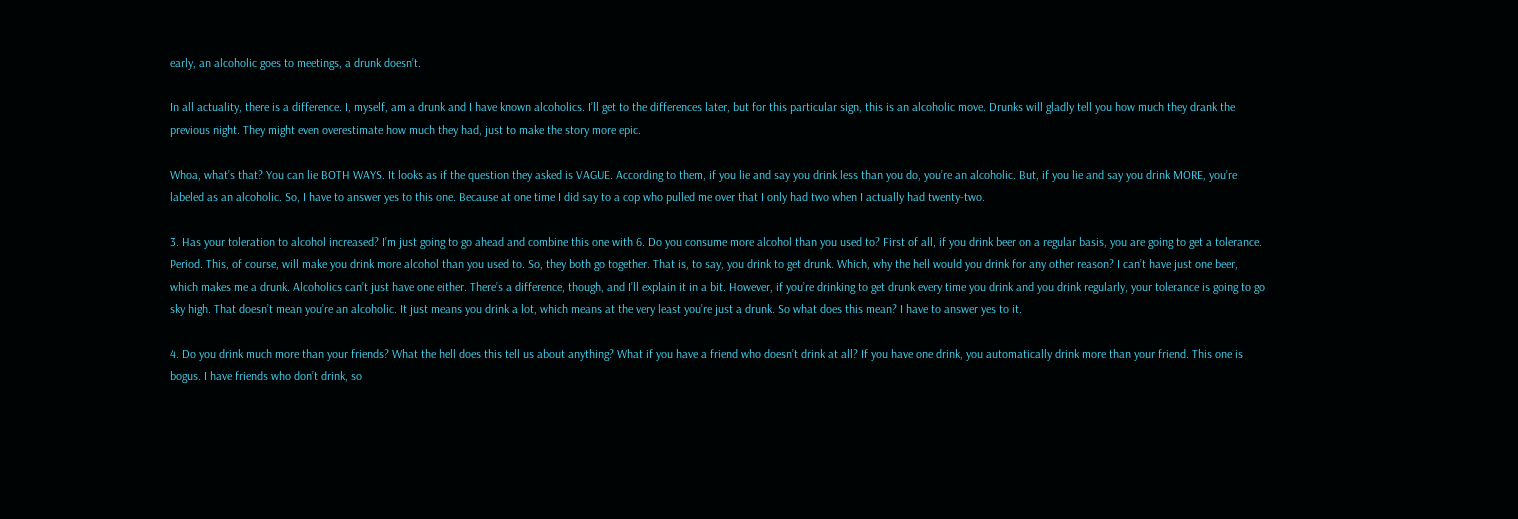early, an alcoholic goes to meetings, a drunk doesn’t.

In all actuality, there is a difference. I, myself, am a drunk and I have known alcoholics. I’ll get to the differences later, but for this particular sign, this is an alcoholic move. Drunks will gladly tell you how much they drank the previous night. They might even overestimate how much they had, just to make the story more epic.

Whoa, what’s that? You can lie BOTH WAYS. It looks as if the question they asked is VAGUE. According to them, if you lie and say you drink less than you do, you’re an alcoholic. But, if you lie and say you drink MORE, you’re labeled as an alcoholic. So, I have to answer yes to this one. Because at one time I did say to a cop who pulled me over that I only had two when I actually had twenty-two.

3. Has your toleration to alcohol increased? I’m just going to go ahead and combine this one with 6. Do you consume more alcohol than you used to? First of all, if you drink beer on a regular basis, you are going to get a tolerance. Period. This, of course, will make you drink more alcohol than you used to. So, they both go together. That is, to say, you drink to get drunk. Which, why the hell would you drink for any other reason? I can’t have just one beer, which makes me a drunk. Alcoholics can’t just have one either. There’s a difference, though, and I’ll explain it in a bit. However, if you’re drinking to get drunk every time you drink and you drink regularly, your tolerance is going to go sky high. That doesn’t mean you’re an alcoholic. It just means you drink a lot, which means at the very least you’re just a drunk. So what does this mean? I have to answer yes to it.

4. Do you drink much more than your friends? What the hell does this tell us about anything? What if you have a friend who doesn’t drink at all? If you have one drink, you automatically drink more than your friend. This one is bogus. I have friends who don’t drink, so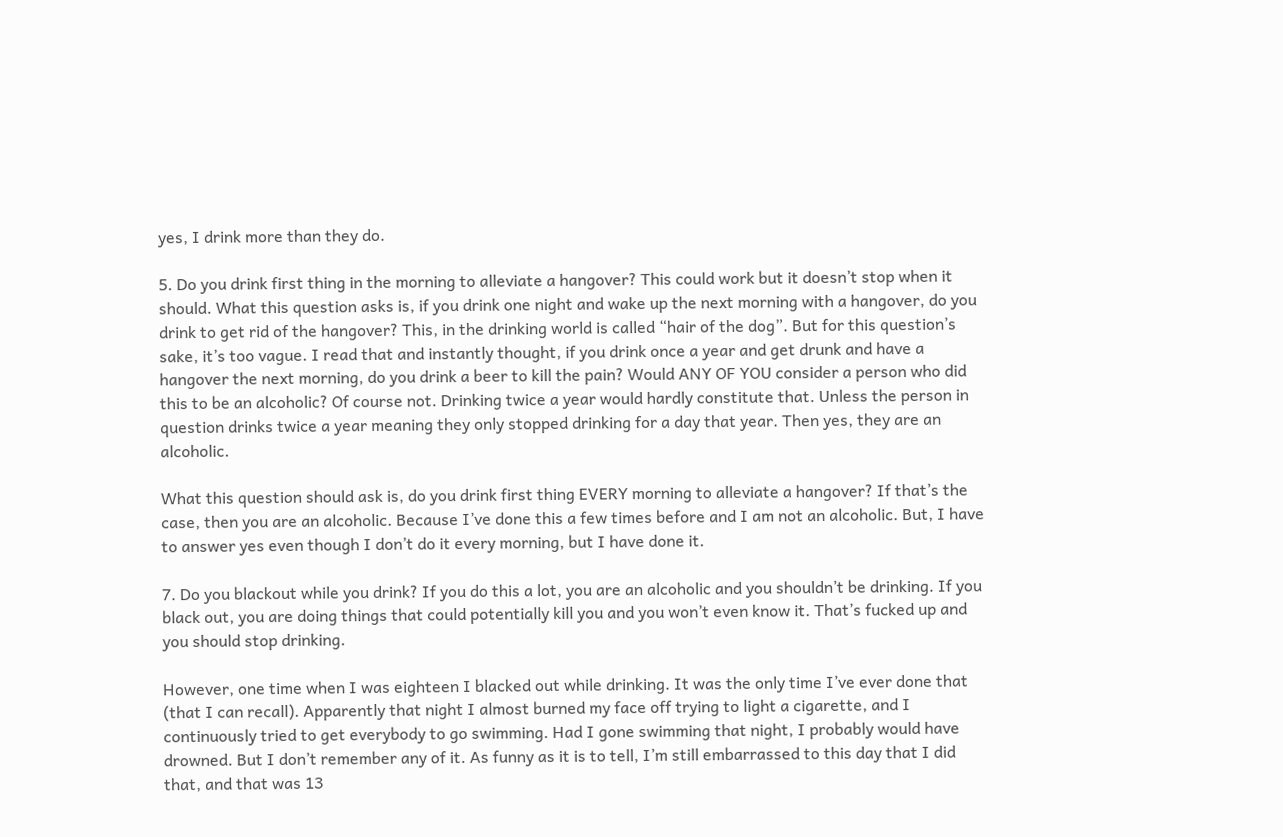yes, I drink more than they do.

5. Do you drink first thing in the morning to alleviate a hangover? This could work but it doesn’t stop when it should. What this question asks is, if you drink one night and wake up the next morning with a hangover, do you drink to get rid of the hangover? This, in the drinking world is called “hair of the dog”. But for this question’s sake, it’s too vague. I read that and instantly thought, if you drink once a year and get drunk and have a hangover the next morning, do you drink a beer to kill the pain? Would ANY OF YOU consider a person who did this to be an alcoholic? Of course not. Drinking twice a year would hardly constitute that. Unless the person in question drinks twice a year meaning they only stopped drinking for a day that year. Then yes, they are an alcoholic.

What this question should ask is, do you drink first thing EVERY morning to alleviate a hangover? If that’s the case, then you are an alcoholic. Because I’ve done this a few times before and I am not an alcoholic. But, I have to answer yes even though I don’t do it every morning, but I have done it.

7. Do you blackout while you drink? If you do this a lot, you are an alcoholic and you shouldn’t be drinking. If you black out, you are doing things that could potentially kill you and you won’t even know it. That’s fucked up and you should stop drinking.

However, one time when I was eighteen I blacked out while drinking. It was the only time I’ve ever done that (that I can recall). Apparently that night I almost burned my face off trying to light a cigarette, and I continuously tried to get everybody to go swimming. Had I gone swimming that night, I probably would have drowned. But I don’t remember any of it. As funny as it is to tell, I’m still embarrassed to this day that I did that, and that was 13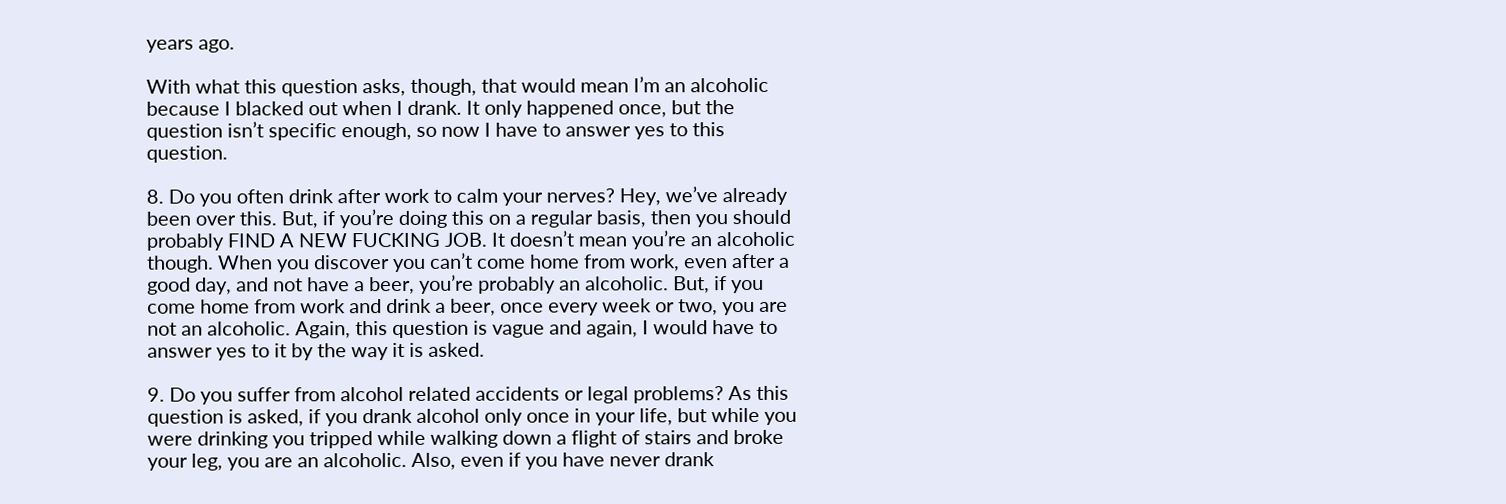years ago.

With what this question asks, though, that would mean I’m an alcoholic because I blacked out when I drank. It only happened once, but the question isn’t specific enough, so now I have to answer yes to this question.

8. Do you often drink after work to calm your nerves? Hey, we’ve already been over this. But, if you’re doing this on a regular basis, then you should probably FIND A NEW FUCKING JOB. It doesn’t mean you’re an alcoholic though. When you discover you can’t come home from work, even after a good day, and not have a beer, you’re probably an alcoholic. But, if you come home from work and drink a beer, once every week or two, you are not an alcoholic. Again, this question is vague and again, I would have to answer yes to it by the way it is asked.

9. Do you suffer from alcohol related accidents or legal problems? As this question is asked, if you drank alcohol only once in your life, but while you were drinking you tripped while walking down a flight of stairs and broke your leg, you are an alcoholic. Also, even if you have never drank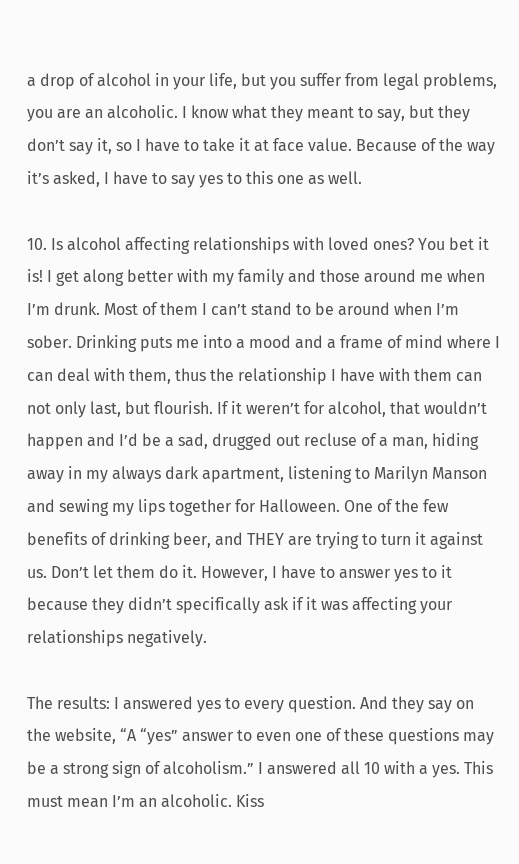a drop of alcohol in your life, but you suffer from legal problems, you are an alcoholic. I know what they meant to say, but they don’t say it, so I have to take it at face value. Because of the way it’s asked, I have to say yes to this one as well.

10. Is alcohol affecting relationships with loved ones? You bet it is! I get along better with my family and those around me when I’m drunk. Most of them I can’t stand to be around when I’m sober. Drinking puts me into a mood and a frame of mind where I can deal with them, thus the relationship I have with them can not only last, but flourish. If it weren’t for alcohol, that wouldn’t happen and I’d be a sad, drugged out recluse of a man, hiding away in my always dark apartment, listening to Marilyn Manson and sewing my lips together for Halloween. One of the few benefits of drinking beer, and THEY are trying to turn it against us. Don’t let them do it. However, I have to answer yes to it because they didn’t specifically ask if it was affecting your relationships negatively.

The results: I answered yes to every question. And they say on the website, “A “yes” answer to even one of these questions may be a strong sign of alcoholism.” I answered all 10 with a yes. This must mean I’m an alcoholic. Kiss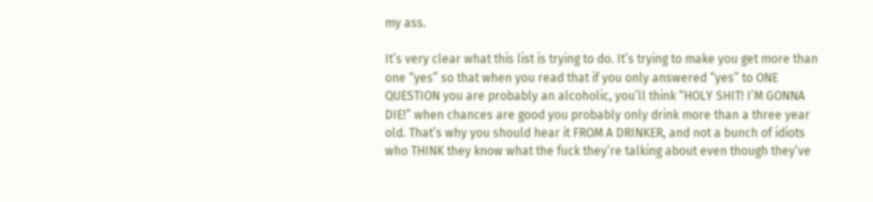my ass.

It’s very clear what this list is trying to do. It’s trying to make you get more than one “yes” so that when you read that if you only answered “yes” to ONE QUESTION you are probably an alcoholic, you’ll think “HOLY SHIT! I’M GONNA DIE!” when chances are good you probably only drink more than a three year old. That’s why you should hear it FROM A DRINKER, and not a bunch of idiots who THINK they know what the fuck they’re talking about even though they’ve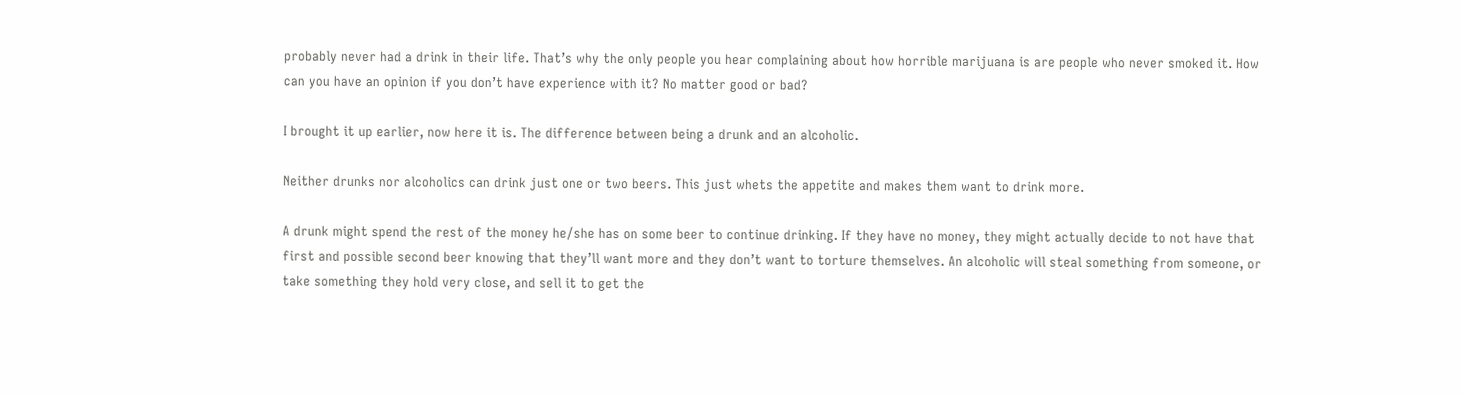probably never had a drink in their life. That’s why the only people you hear complaining about how horrible marijuana is are people who never smoked it. How can you have an opinion if you don’t have experience with it? No matter good or bad?

I brought it up earlier, now here it is. The difference between being a drunk and an alcoholic.

Neither drunks nor alcoholics can drink just one or two beers. This just whets the appetite and makes them want to drink more.

A drunk might spend the rest of the money he/she has on some beer to continue drinking. If they have no money, they might actually decide to not have that first and possible second beer knowing that they’ll want more and they don’t want to torture themselves. An alcoholic will steal something from someone, or take something they hold very close, and sell it to get the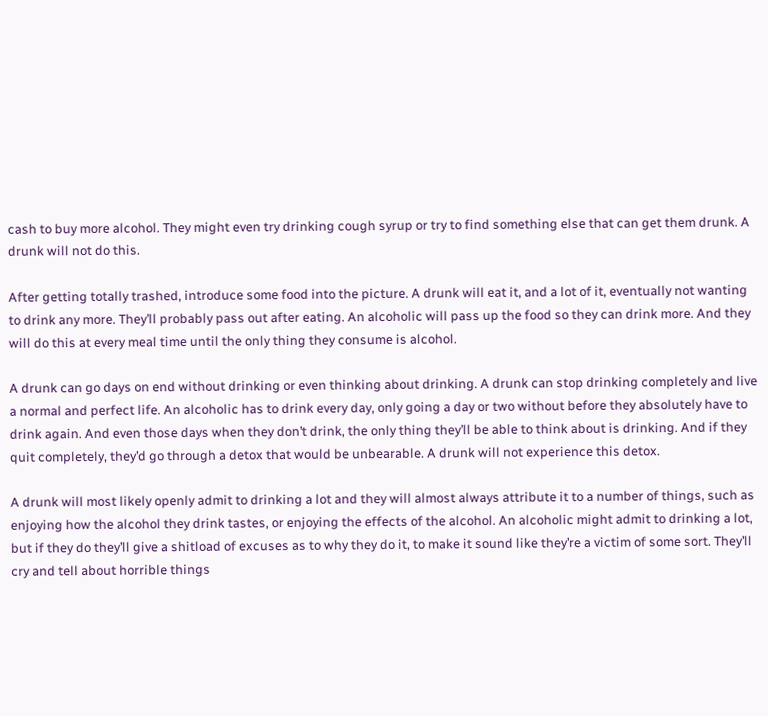cash to buy more alcohol. They might even try drinking cough syrup or try to find something else that can get them drunk. A drunk will not do this.

After getting totally trashed, introduce some food into the picture. A drunk will eat it, and a lot of it, eventually not wanting to drink any more. They’ll probably pass out after eating. An alcoholic will pass up the food so they can drink more. And they will do this at every meal time until the only thing they consume is alcohol.

A drunk can go days on end without drinking or even thinking about drinking. A drunk can stop drinking completely and live a normal and perfect life. An alcoholic has to drink every day, only going a day or two without before they absolutely have to drink again. And even those days when they don’t drink, the only thing they’ll be able to think about is drinking. And if they quit completely, they’d go through a detox that would be unbearable. A drunk will not experience this detox.

A drunk will most likely openly admit to drinking a lot and they will almost always attribute it to a number of things, such as enjoying how the alcohol they drink tastes, or enjoying the effects of the alcohol. An alcoholic might admit to drinking a lot, but if they do they’ll give a shitload of excuses as to why they do it, to make it sound like they’re a victim of some sort. They’ll cry and tell about horrible things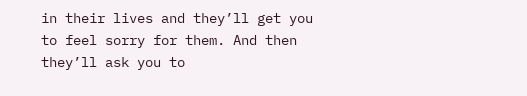in their lives and they’ll get you to feel sorry for them. And then they’ll ask you to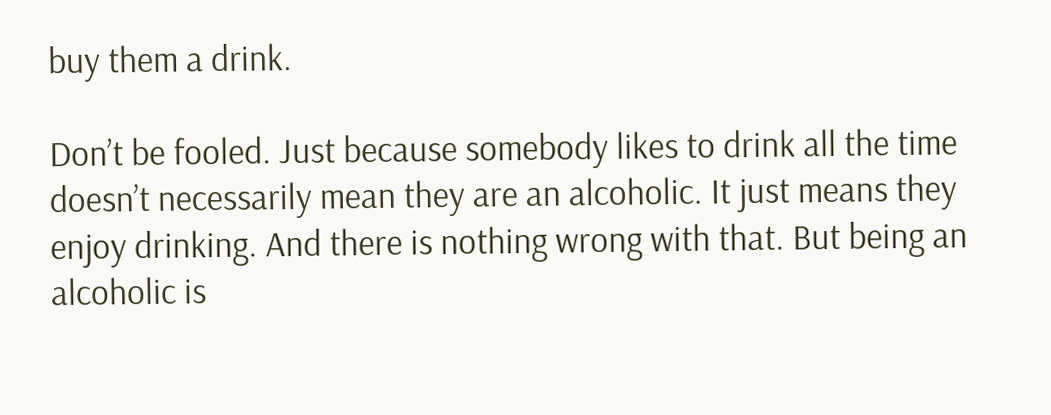buy them a drink.

Don’t be fooled. Just because somebody likes to drink all the time doesn’t necessarily mean they are an alcoholic. It just means they enjoy drinking. And there is nothing wrong with that. But being an alcoholic is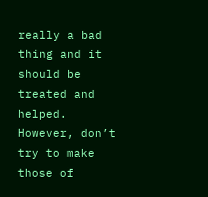really a bad thing and it should be treated and helped. However, don’t try to make those of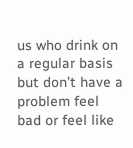us who drink on a regular basis but don’t have a problem feel bad or feel like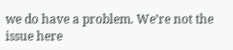we do have a problem. We’re not the issue here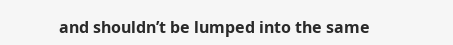and shouldn’t be lumped into the same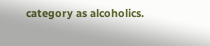category as alcoholics.